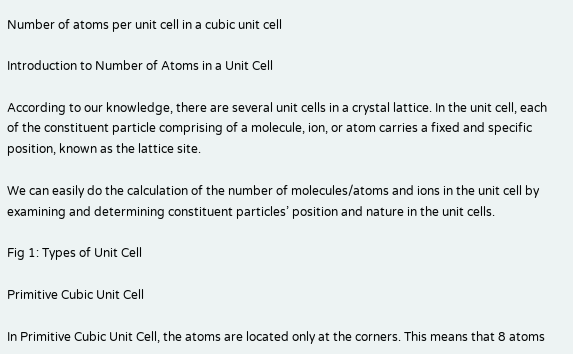Number of atoms per unit cell in a cubic unit cell

Introduction to Number of Atoms in a Unit Cell

According to our knowledge, there are several unit cells in a crystal lattice. In the unit cell, each of the constituent particle comprising of a molecule, ion, or atom carries a fixed and specific position, known as the lattice site.

We can easily do the calculation of the number of molecules/atoms and ions in the unit cell by examining and determining constituent particles’ position and nature in the unit cells.

Fig 1: Types of Unit Cell

Primitive Cubic Unit Cell

In Primitive Cubic Unit Cell, the atoms are located only at the corners. This means that 8 atoms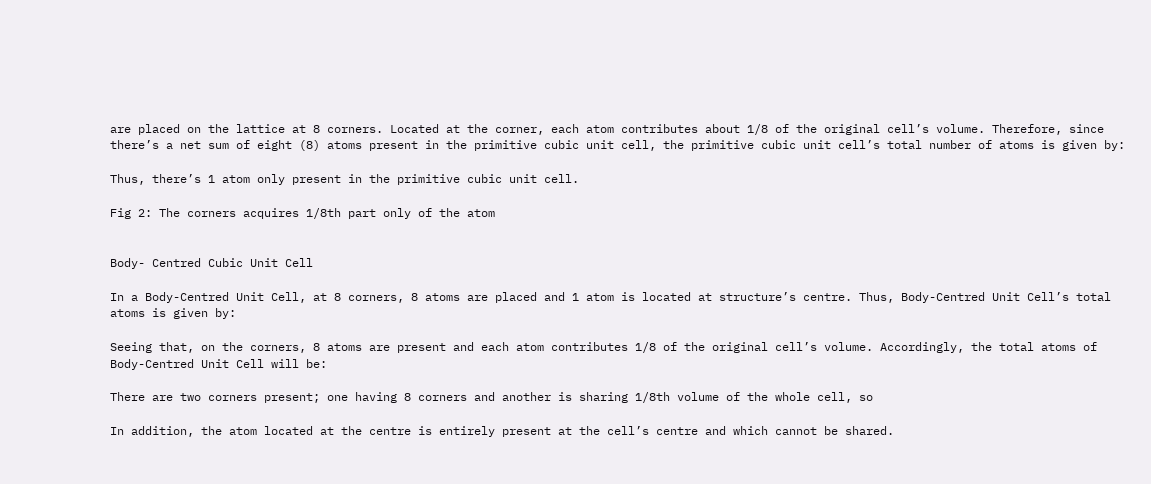are placed on the lattice at 8 corners. Located at the corner, each atom contributes about 1/8 of the original cell’s volume. Therefore, since there’s a net sum of eight (8) atoms present in the primitive cubic unit cell, the primitive cubic unit cell’s total number of atoms is given by:

Thus, there’s 1 atom only present in the primitive cubic unit cell.

Fig 2: The corners acquires 1/8th part only of the atom


Body- Centred Cubic Unit Cell

In a Body-Centred Unit Cell, at 8 corners, 8 atoms are placed and 1 atom is located at structure’s centre. Thus, Body-Centred Unit Cell’s total atoms is given by:

Seeing that, on the corners, 8 atoms are present and each atom contributes 1/8 of the original cell’s volume. Accordingly, the total atoms of Body-Centred Unit Cell will be:

There are two corners present; one having 8 corners and another is sharing 1/8th volume of the whole cell, so

In addition, the atom located at the centre is entirely present at the cell’s centre and which cannot be shared.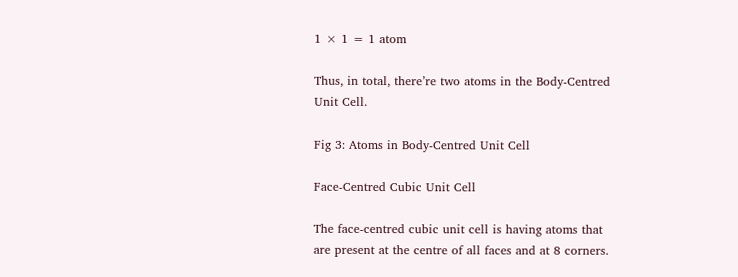1 × 1 = 1 atom

Thus, in total, there’re two atoms in the Body-Centred Unit Cell.

Fig 3: Atoms in Body-Centred Unit Cell

Face-Centred Cubic Unit Cell

The face-centred cubic unit cell is having atoms that are present at the centre of all faces and at 8 corners.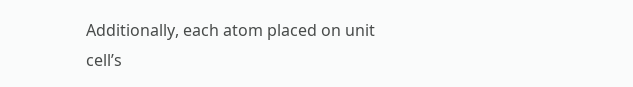Additionally, each atom placed on unit cell’s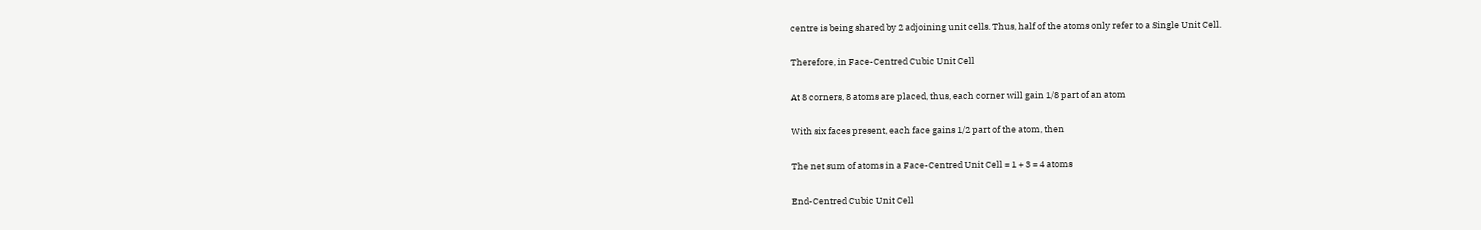centre is being shared by 2 adjoining unit cells. Thus, half of the atoms only refer to a Single Unit Cell.

Therefore, in Face-Centred Cubic Unit Cell

At 8 corners, 8 atoms are placed, thus, each corner will gain 1/8 part of an atom

With six faces present, each face gains 1/2 part of the atom, then

The net sum of atoms in a Face-Centred Unit Cell = 1 + 3 = 4 atoms

End-Centred Cubic Unit Cell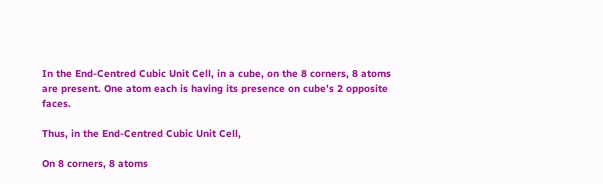In the End-Centred Cubic Unit Cell, in a cube, on the 8 corners, 8 atoms are present. One atom each is having its presence on cube’s 2 opposite faces.

Thus, in the End-Centred Cubic Unit Cell,

On 8 corners, 8 atoms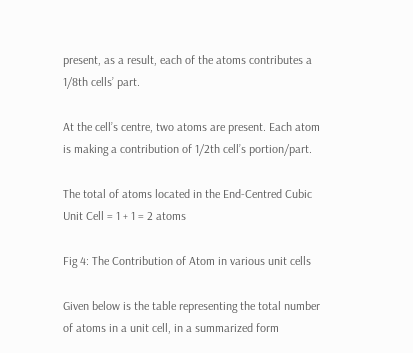present, as a result, each of the atoms contributes a 1/8th cells’ part.

At the cell’s centre, two atoms are present. Each atom is making a contribution of 1/2th cell’s portion/part.

The total of atoms located in the End-Centred Cubic Unit Cell = 1 + 1 = 2 atoms

Fig 4: The Contribution of Atom in various unit cells

Given below is the table representing the total number of atoms in a unit cell, in a summarized form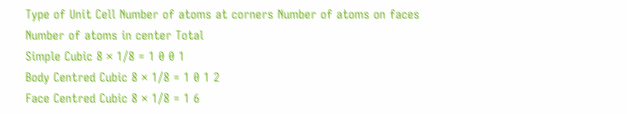Type of Unit Cell Number of atoms at corners Number of atoms on faces Number of atoms in center Total
Simple Cubic 8 × 1/8 = 1 0 0 1
Body Centred Cubic 8 × 1/8 = 1 0 1 2
Face Centred Cubic 8 × 1/8 = 1 6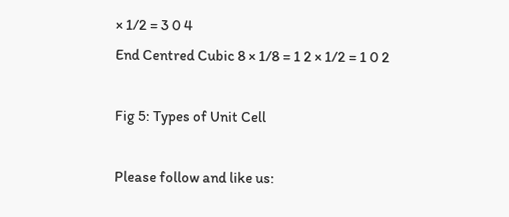× 1/2 = 3 0 4
End Centred Cubic 8 × 1/8 = 1 2 × 1/2 = 1 0 2

Fig 5: Types of Unit Cell

Please follow and like us: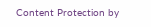Content Protection by